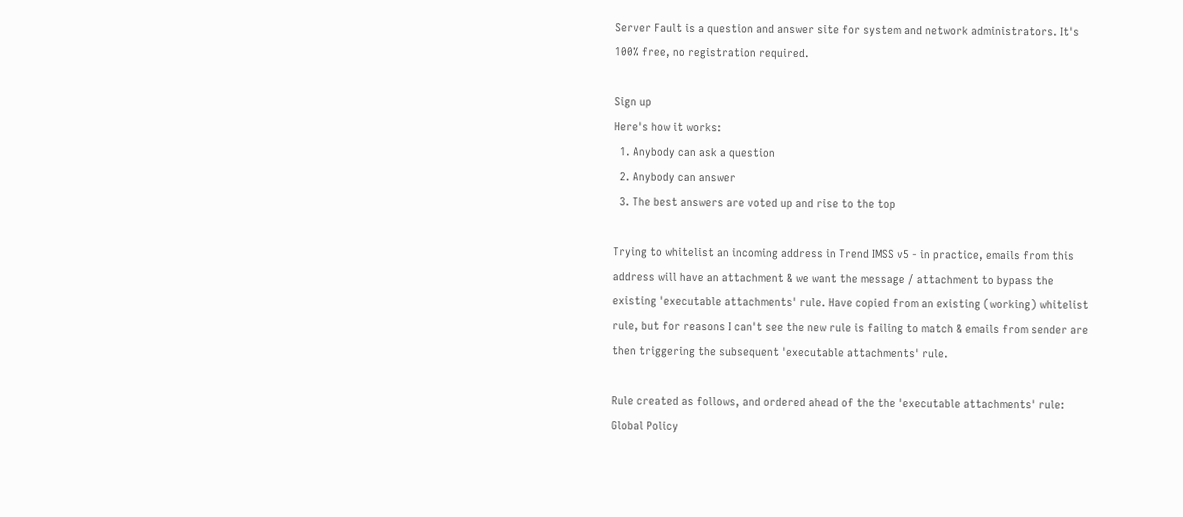Server Fault is a question and answer site for system and network administrators. It's 100% free, no registration required.

Sign up
Here's how it works:
  1. Anybody can ask a question
  2. Anybody can answer
  3. The best answers are voted up and rise to the top

Trying to whitelist an incoming address in Trend IMSS v5 - in practice, emails from this address will have an attachment & we want the message / attachment to bypass the existing 'executable attachments' rule. Have copied from an existing (working) whitelist rule, but for reasons I can't see the new rule is failing to match & emails from sender are then triggering the subsequent 'executable attachments' rule.

Rule created as follows, and ordered ahead of the the 'executable attachments' rule: Global Policy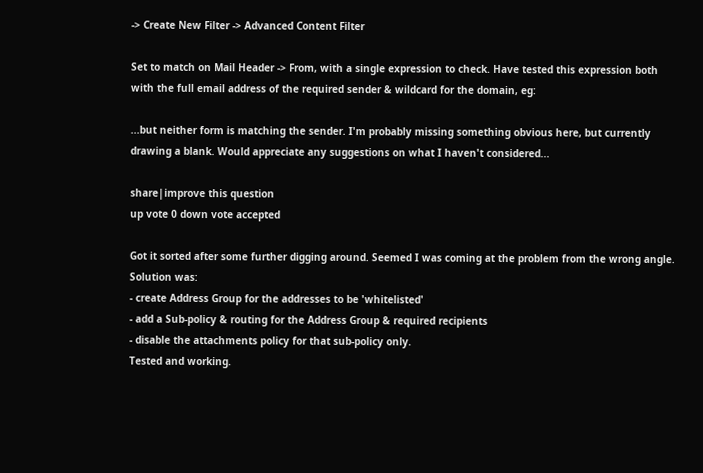-> Create New Filter -> Advanced Content Filter

Set to match on Mail Header -> From, with a single expression to check. Have tested this expression both with the full email address of the required sender & wildcard for the domain, eg:

...but neither form is matching the sender. I'm probably missing something obvious here, but currently drawing a blank. Would appreciate any suggestions on what I haven't considered...

share|improve this question
up vote 0 down vote accepted

Got it sorted after some further digging around. Seemed I was coming at the problem from the wrong angle. Solution was:
- create Address Group for the addresses to be 'whitelisted'
- add a Sub-policy & routing for the Address Group & required recipients
- disable the attachments policy for that sub-policy only.
Tested and working.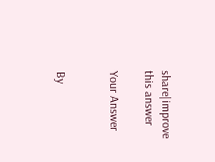share|improve this answer

Your Answer


By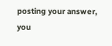posting your answer, you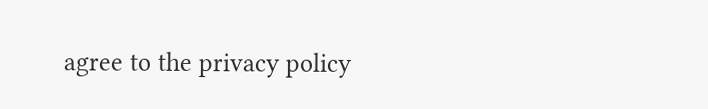agree to the privacy policy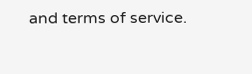and terms of service.